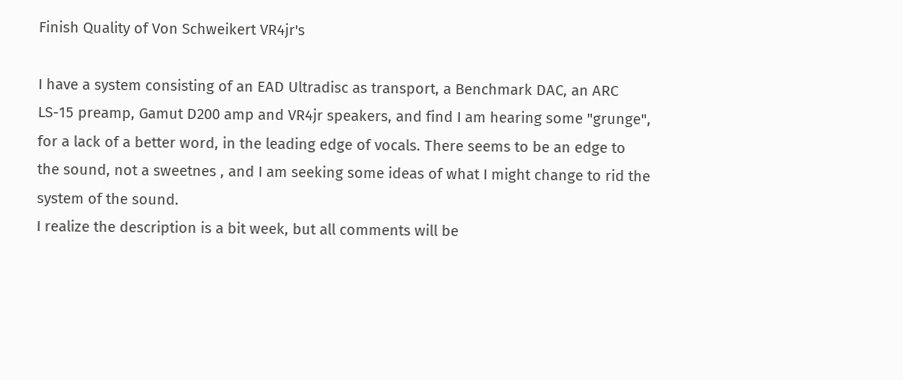Finish Quality of Von Schweikert VR4jr's

I have a system consisting of an EAD Ultradisc as transport, a Benchmark DAC, an ARC LS-15 preamp, Gamut D200 amp and VR4jr speakers, and find I am hearing some "grunge", for a lack of a better word, in the leading edge of vocals. There seems to be an edge to the sound, not a sweetnes , and I am seeking some ideas of what I might change to rid the system of the sound.
I realize the description is a bit week, but all comments will be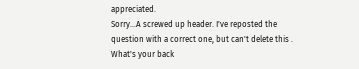appreciated.
Sorry...A screwed up header. I've reposted the question with a correct one, but can't delete this .
What's your back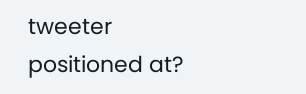tweeter positioned at?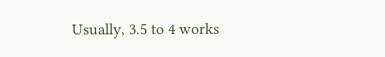Usually, 3.5 to 4 works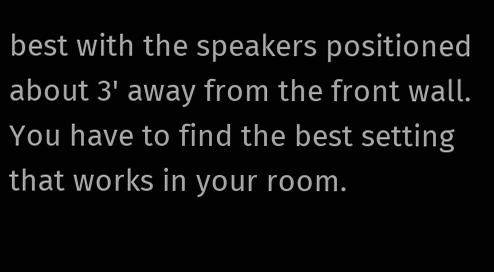best with the speakers positioned about 3' away from the front wall. You have to find the best setting that works in your room.